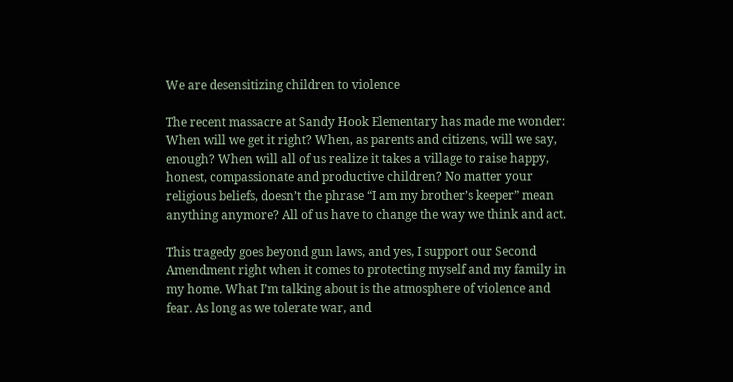We are desensitizing children to violence

The recent massacre at Sandy Hook Elementary has made me wonder: When will we get it right? When, as parents and citizens, will we say, enough? When will all of us realize it takes a village to raise happy, honest, compassionate and productive children? No matter your religious beliefs, doesn’t the phrase “I am my brother’s keeper” mean anything anymore? All of us have to change the way we think and act.

This tragedy goes beyond gun laws, and yes, I support our Second Amendment right when it comes to protecting myself and my family in my home. What I’m talking about is the atmosphere of violence and fear. As long as we tolerate war, and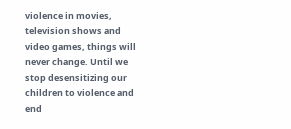violence in movies, television shows and video games, things will never change. Until we stop desensitizing our children to violence and end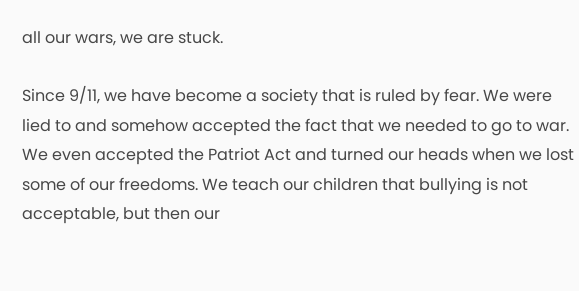all our wars, we are stuck.

Since 9/11, we have become a society that is ruled by fear. We were lied to and somehow accepted the fact that we needed to go to war. We even accepted the Patriot Act and turned our heads when we lost some of our freedoms. We teach our children that bullying is not acceptable, but then our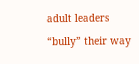adult leaders “bully” their way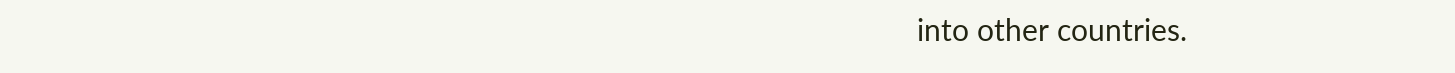into other countries.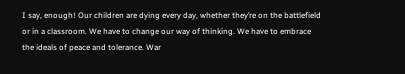I say, enough! Our children are dying every day, whether they’re on the battlefield or in a classroom. We have to change our way of thinking. We have to embrace the ideals of peace and tolerance. War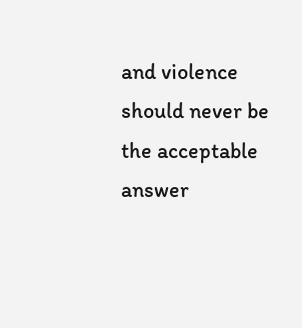and violence should never be the acceptable answer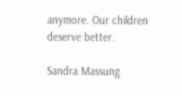anymore. Our children deserve better.

Sandra Massung